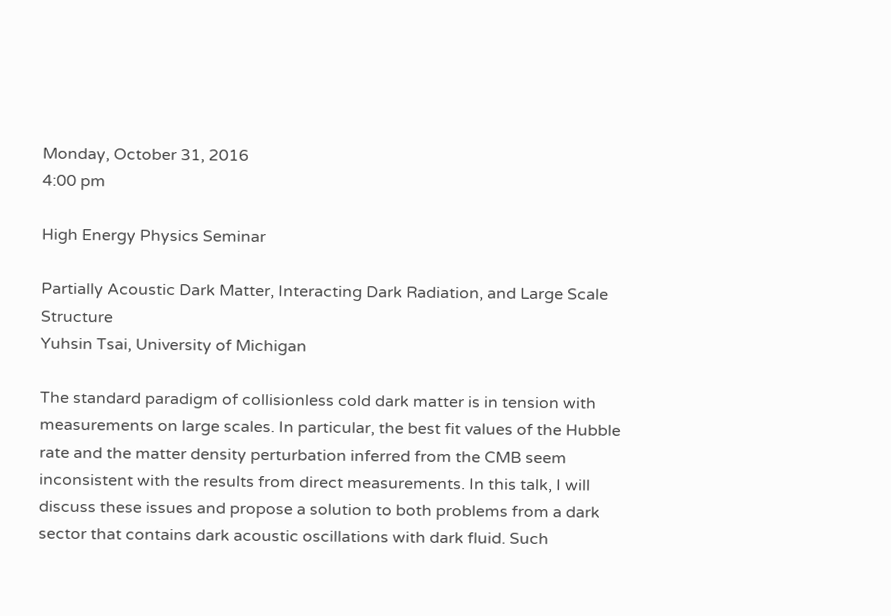Monday, October 31, 2016
4:00 pm

High Energy Physics Seminar

Partially Acoustic Dark Matter, Interacting Dark Radiation, and Large Scale Structure
Yuhsin Tsai, University of Michigan

The standard paradigm of collisionless cold dark matter is in tension with measurements on large scales. In particular, the best fit values of the Hubble rate and the matter density perturbation inferred from the CMB seem inconsistent with the results from direct measurements. In this talk, I will discuss these issues and propose a solution to both problems from a dark sector that contains dark acoustic oscillations with dark fluid. Such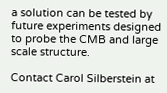a solution can be tested by future experiments designed to probe the CMB and large scale structure.

Contact Carol Silberstein at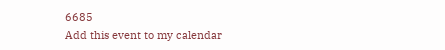6685
Add this event to my calendar